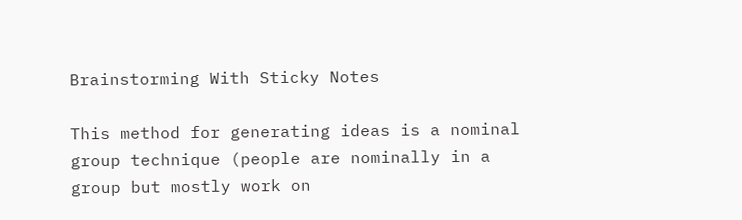Brainstorming With Sticky Notes

This method for generating ideas is a nominal group technique (people are nominally in a group but mostly work on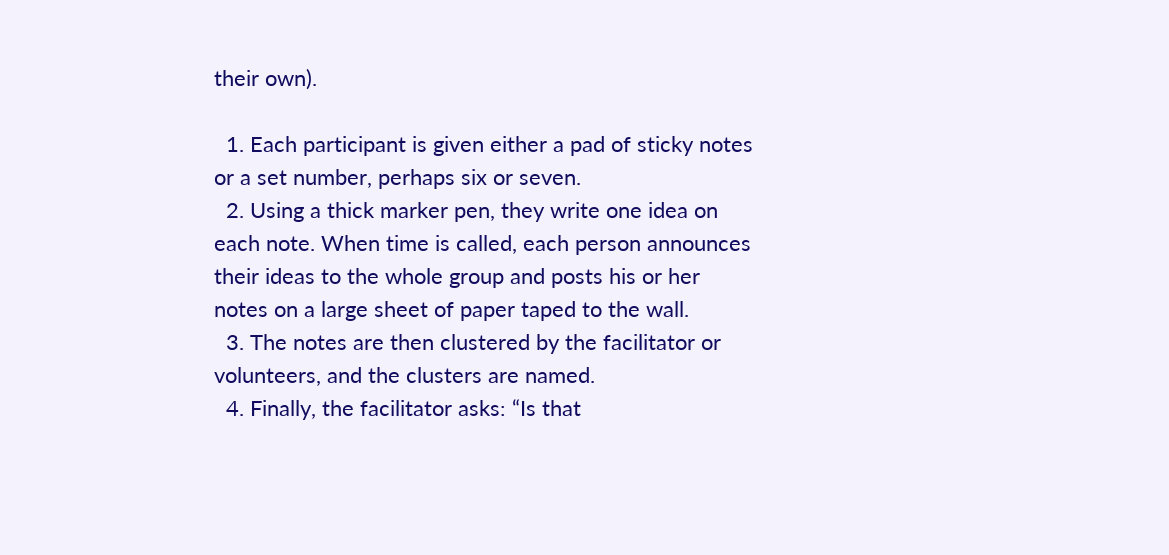their own).

  1. Each participant is given either a pad of sticky notes or a set number, perhaps six or seven.
  2. Using a thick marker pen, they write one idea on each note. When time is called, each person announces their ideas to the whole group and posts his or her notes on a large sheet of paper taped to the wall.
  3. The notes are then clustered by the facilitator or volunteers, and the clusters are named.
  4. Finally, the facilitator asks: “Is that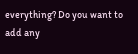everything? Do you want to add any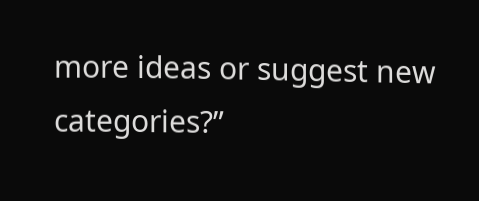more ideas or suggest new categories?”